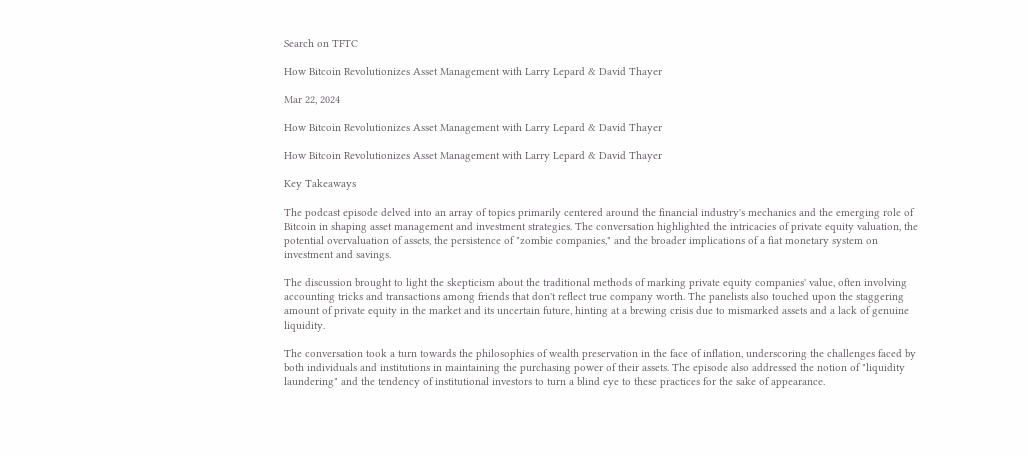Search on TFTC

How Bitcoin Revolutionizes Asset Management with Larry Lepard & David Thayer

Mar 22, 2024

How Bitcoin Revolutionizes Asset Management with Larry Lepard & David Thayer

How Bitcoin Revolutionizes Asset Management with Larry Lepard & David Thayer

Key Takeaways

The podcast episode delved into an array of topics primarily centered around the financial industry's mechanics and the emerging role of Bitcoin in shaping asset management and investment strategies. The conversation highlighted the intricacies of private equity valuation, the potential overvaluation of assets, the persistence of "zombie companies," and the broader implications of a fiat monetary system on investment and savings.

The discussion brought to light the skepticism about the traditional methods of marking private equity companies' value, often involving accounting tricks and transactions among friends that don't reflect true company worth. The panelists also touched upon the staggering amount of private equity in the market and its uncertain future, hinting at a brewing crisis due to mismarked assets and a lack of genuine liquidity.

The conversation took a turn towards the philosophies of wealth preservation in the face of inflation, underscoring the challenges faced by both individuals and institutions in maintaining the purchasing power of their assets. The episode also addressed the notion of "liquidity laundering" and the tendency of institutional investors to turn a blind eye to these practices for the sake of appearance.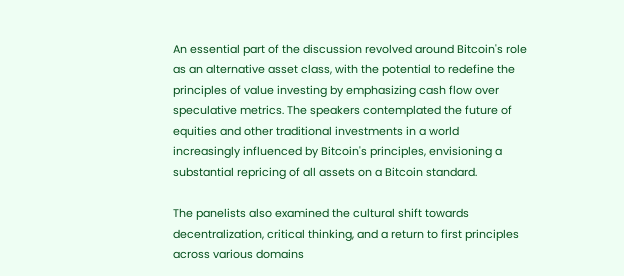An essential part of the discussion revolved around Bitcoin's role as an alternative asset class, with the potential to redefine the principles of value investing by emphasizing cash flow over speculative metrics. The speakers contemplated the future of equities and other traditional investments in a world increasingly influenced by Bitcoin's principles, envisioning a substantial repricing of all assets on a Bitcoin standard.

The panelists also examined the cultural shift towards decentralization, critical thinking, and a return to first principles across various domains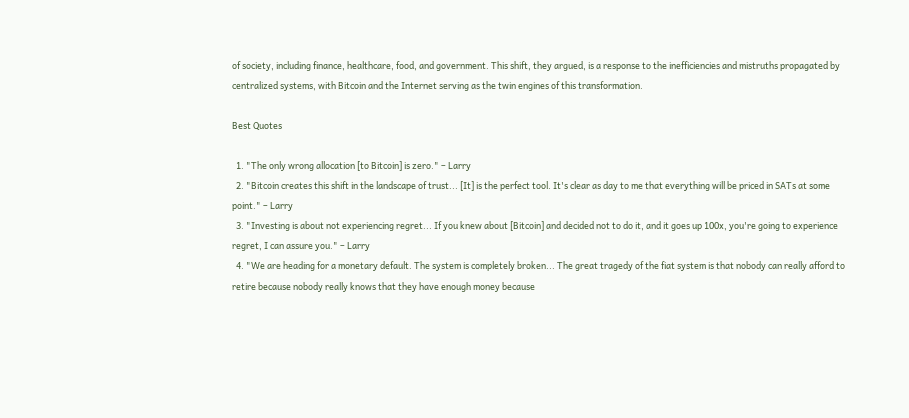of society, including finance, healthcare, food, and government. This shift, they argued, is a response to the inefficiencies and mistruths propagated by centralized systems, with Bitcoin and the Internet serving as the twin engines of this transformation.

Best Quotes

  1. "The only wrong allocation [to Bitcoin] is zero." – Larry
  2. "Bitcoin creates this shift in the landscape of trust... [It] is the perfect tool. It's clear as day to me that everything will be priced in SATs at some point." – Larry
  3. "Investing is about not experiencing regret... If you knew about [Bitcoin] and decided not to do it, and it goes up 100x, you're going to experience regret, I can assure you." – Larry
  4. "We are heading for a monetary default. The system is completely broken... The great tragedy of the fiat system is that nobody can really afford to retire because nobody really knows that they have enough money because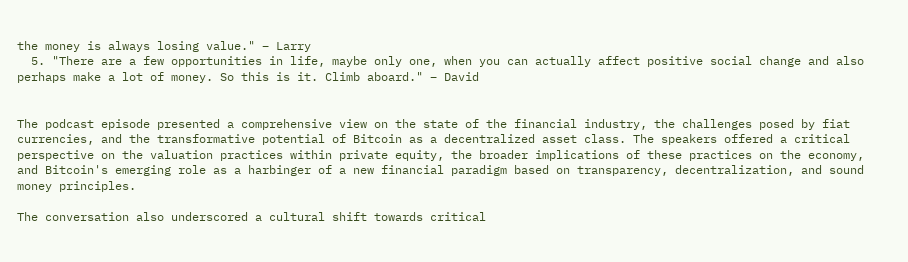the money is always losing value." – Larry
  5. "There are a few opportunities in life, maybe only one, when you can actually affect positive social change and also perhaps make a lot of money. So this is it. Climb aboard." – David


The podcast episode presented a comprehensive view on the state of the financial industry, the challenges posed by fiat currencies, and the transformative potential of Bitcoin as a decentralized asset class. The speakers offered a critical perspective on the valuation practices within private equity, the broader implications of these practices on the economy, and Bitcoin's emerging role as a harbinger of a new financial paradigm based on transparency, decentralization, and sound money principles.

The conversation also underscored a cultural shift towards critical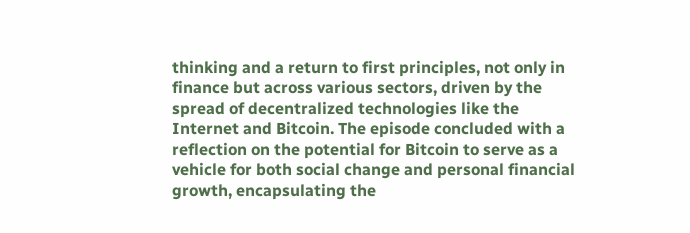thinking and a return to first principles, not only in finance but across various sectors, driven by the spread of decentralized technologies like the Internet and Bitcoin. The episode concluded with a reflection on the potential for Bitcoin to serve as a vehicle for both social change and personal financial growth, encapsulating the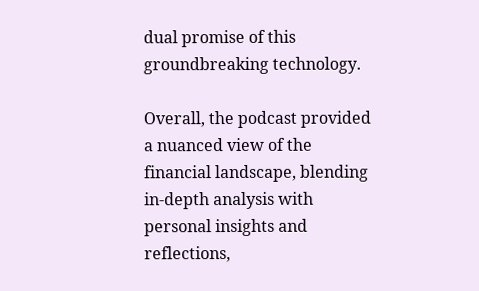dual promise of this groundbreaking technology.

Overall, the podcast provided a nuanced view of the financial landscape, blending in-depth analysis with personal insights and reflections,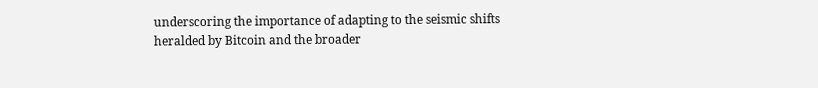underscoring the importance of adapting to the seismic shifts heralded by Bitcoin and the broader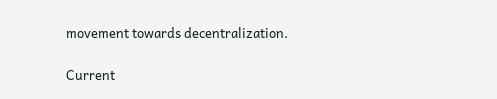movement towards decentralization.


Current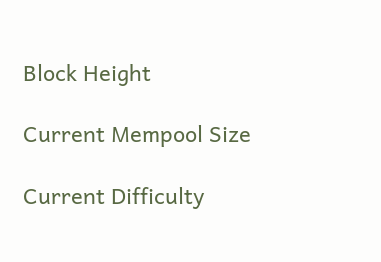Block Height

Current Mempool Size

Current Difficulty